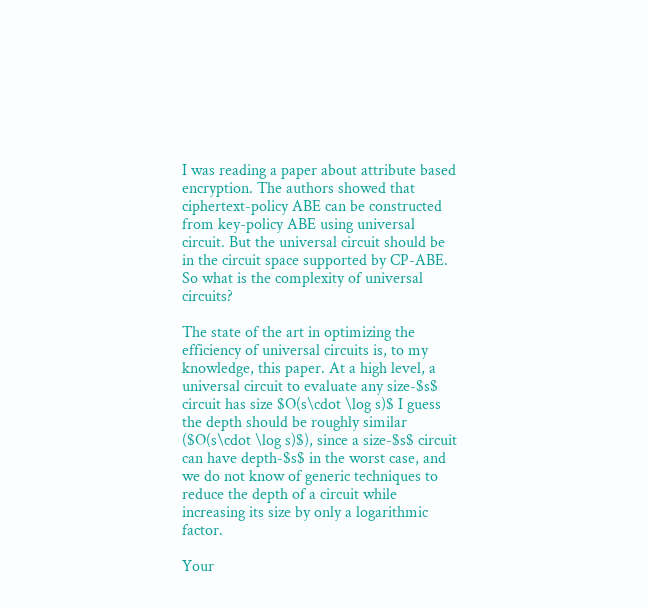I was reading a paper about attribute based encryption. The authors showed that ciphertext-policy ABE can be constructed from key-policy ABE using universal circuit. But the universal circuit should be in the circuit space supported by CP-ABE. So what is the complexity of universal circuits?

The state of the art in optimizing the efficiency of universal circuits is, to my knowledge, this paper. At a high level, a universal circuit to evaluate any size-$s$ circuit has size $O(s\cdot \log s)$ I guess the depth should be roughly similar ($O(s\cdot \log s)$), since a size-$s$ circuit can have depth-$s$ in the worst case, and we do not know of generic techniques to reduce the depth of a circuit while increasing its size by only a logarithmic factor.

Your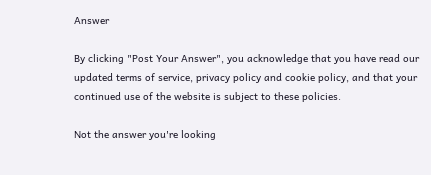Answer

By clicking "Post Your Answer", you acknowledge that you have read our updated terms of service, privacy policy and cookie policy, and that your continued use of the website is subject to these policies.

Not the answer you're looking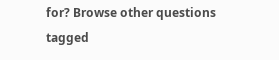for? Browse other questions tagged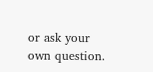or ask your own question.